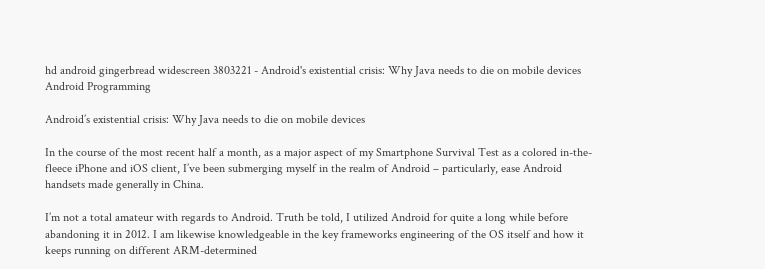hd android gingerbread widescreen 3803221 - Android's existential crisis: Why Java needs to die on mobile devices
Android Programming

Android’s existential crisis: Why Java needs to die on mobile devices

In the course of the most recent half a month, as a major aspect of my Smartphone Survival Test as a colored in-the-fleece iPhone and iOS client, I’ve been submerging myself in the realm of Android – particularly, ease Android handsets made generally in China.

I’m not a total amateur with regards to Android. Truth be told, I utilized Android for quite a long while before abandoning it in 2012. I am likewise knowledgeable in the key frameworks engineering of the OS itself and how it keeps running on different ARM-determined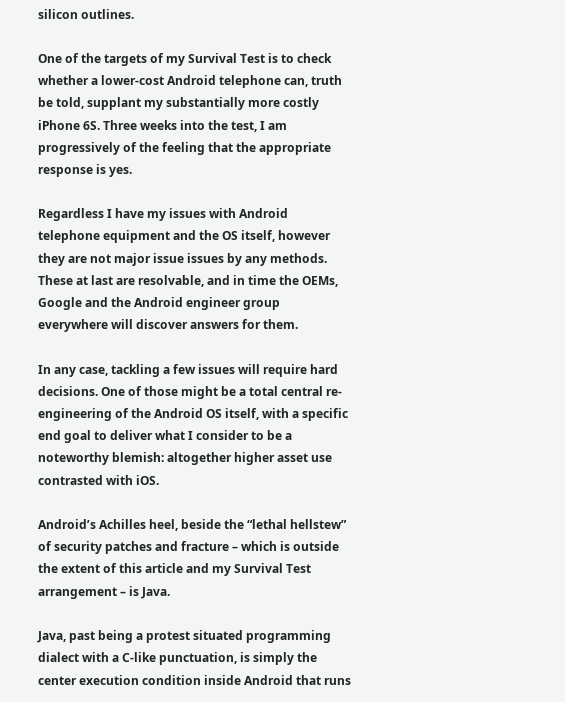silicon outlines.

One of the targets of my Survival Test is to check whether a lower-cost Android telephone can, truth be told, supplant my substantially more costly iPhone 6S. Three weeks into the test, I am progressively of the feeling that the appropriate response is yes.

Regardless I have my issues with Android telephone equipment and the OS itself, however they are not major issue issues by any methods. These at last are resolvable, and in time the OEMs, Google and the Android engineer group everywhere will discover answers for them.

In any case, tackling a few issues will require hard decisions. One of those might be a total central re-engineering of the Android OS itself, with a specific end goal to deliver what I consider to be a noteworthy blemish: altogether higher asset use contrasted with iOS.

Android’s Achilles heel, beside the “lethal hellstew” of security patches and fracture – which is outside the extent of this article and my Survival Test arrangement – is Java.

Java, past being a protest situated programming dialect with a C-like punctuation, is simply the center execution condition inside Android that runs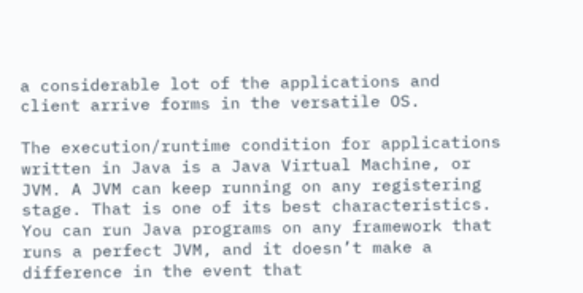a considerable lot of the applications and client arrive forms in the versatile OS.

The execution/runtime condition for applications written in Java is a Java Virtual Machine, or JVM. A JVM can keep running on any registering stage. That is one of its best characteristics. You can run Java programs on any framework that runs a perfect JVM, and it doesn’t make a difference in the event that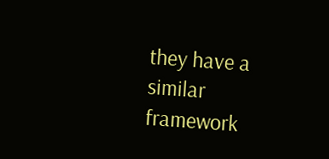they have a similar framework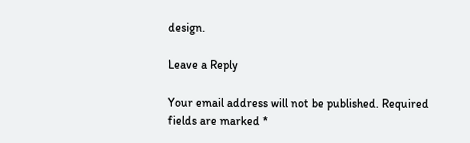design.

Leave a Reply

Your email address will not be published. Required fields are marked *